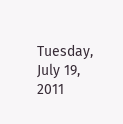Tuesday, July 19, 2011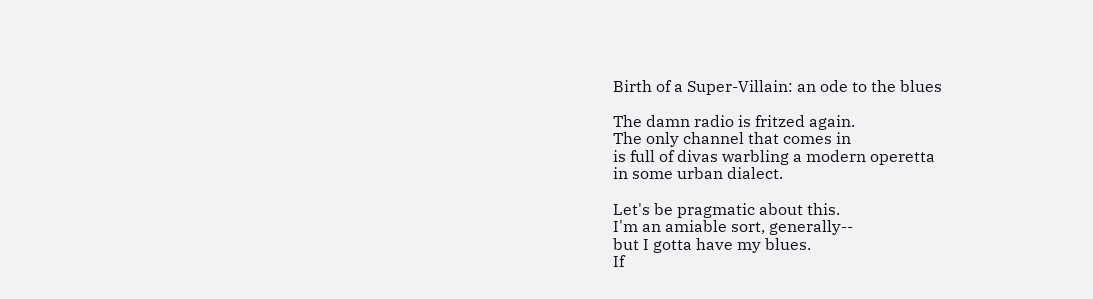Birth of a Super-Villain: an ode to the blues

The damn radio is fritzed again.
The only channel that comes in
is full of divas warbling a modern operetta
in some urban dialect.

Let's be pragmatic about this.
I'm an amiable sort, generally--
but I gotta have my blues.
If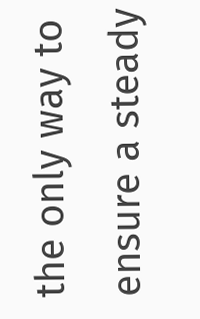the only way to ensure a steady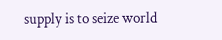supply is to seize world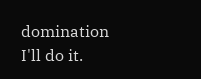domination
I'll do it.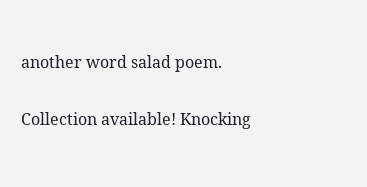another word salad poem.

Collection available! Knocking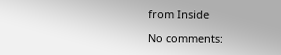from Inside

No comments: